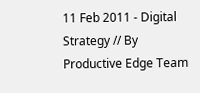11 Feb 2011 - Digital Strategy // By Productive Edge Team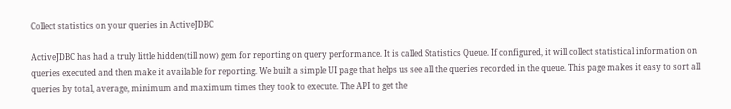Collect statistics on your queries in ActiveJDBC

ActiveJDBC has had a truly little hidden(till now) gem for reporting on query performance. It is called Statistics Queue. If configured, it will collect statistical information on queries executed and then make it available for reporting. We built a simple UI page that helps us see all the queries recorded in the queue. This page makes it easy to sort all queries by total, average, minimum and maximum times they took to execute. The API to get the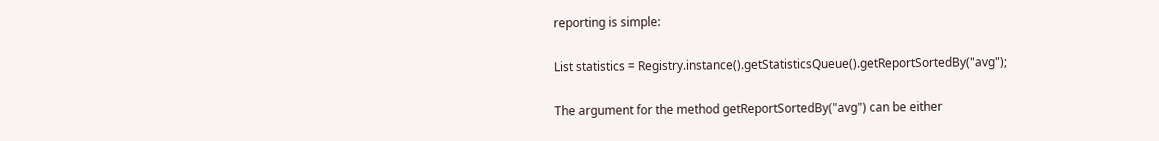reporting is simple:

List statistics = Registry.instance().getStatisticsQueue().getReportSortedBy("avg");

The argument for the method getReportSortedBy("avg") can be either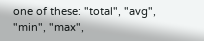one of these: "total", "avg", "min", "max",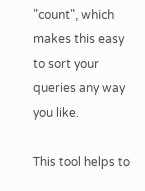"count", which makes this easy to sort your queries any way you like.

This tool helps to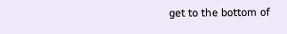get to the bottom of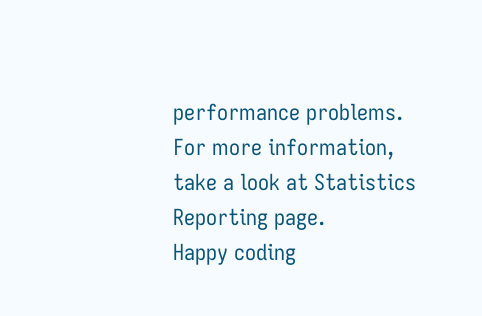performance problems.
For more information, take a look at Statistics Reporting page.
Happy coding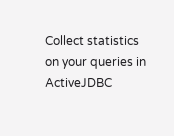Collect statistics on your queries in ActiveJDBC